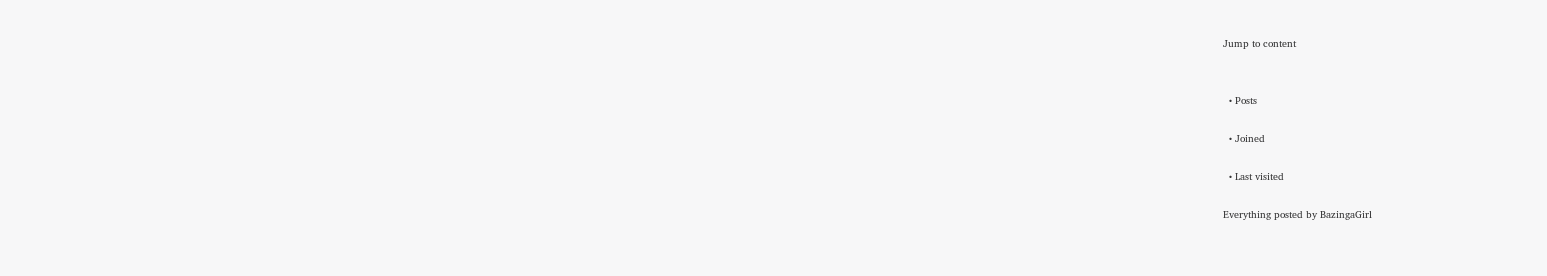Jump to content


  • Posts

  • Joined

  • Last visited

Everything posted by BazingaGirl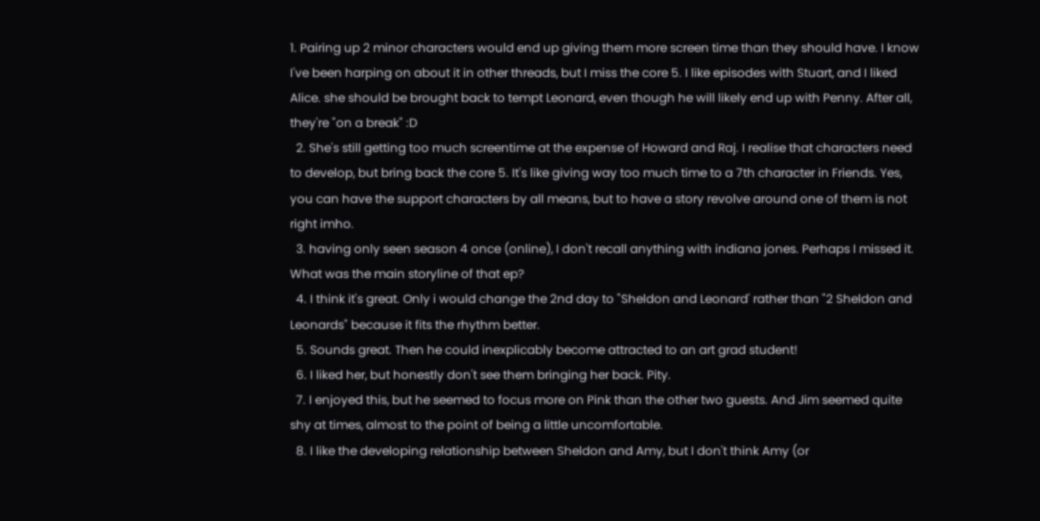1. Pairing up 2 minor characters would end up giving them more screen time than they should have. I know I've been harping on about it in other threads, but I miss the core 5. I like episodes with Stuart, and I liked Alice. she should be brought back to tempt Leonard, even though he will likely end up with Penny. After all, they're "on a break" :D
  2. She's still getting too much screentime at the expense of Howard and Raj. I realise that characters need to develop, but bring back the core 5. It's like giving way too much time to a 7th character in Friends. Yes, you can have the support characters by all means, but to have a story revolve around one of them is not right imho.
  3. having only seen season 4 once (online), I don't recall anything with indiana jones. Perhaps I missed it. What was the main storyline of that ep?
  4. I think it's great. Only i would change the 2nd day to "Sheldon and Leonard' rather than "2 Sheldon and Leonards" because it fits the rhythm better.
  5. Sounds great. Then he could inexplicably become attracted to an art grad student!
  6. I liked her, but honestly don't see them bringing her back. Pity.
  7. I enjoyed this, but he seemed to focus more on Pink than the other two guests. And Jim seemed quite shy at times, almost to the point of being a little uncomfortable.
  8. I like the developing relationship between Sheldon and Amy, but I don't think Amy (or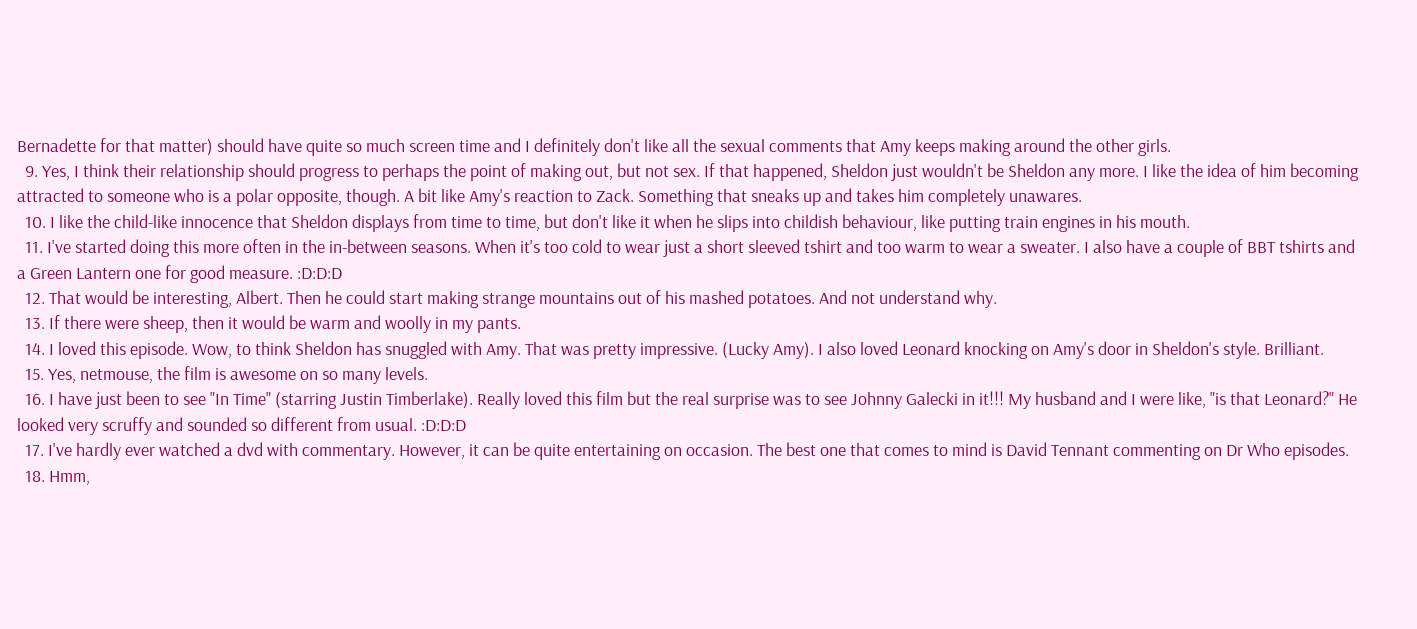Bernadette for that matter) should have quite so much screen time and I definitely don't like all the sexual comments that Amy keeps making around the other girls.
  9. Yes, I think their relationship should progress to perhaps the point of making out, but not sex. If that happened, Sheldon just wouldn't be Sheldon any more. I like the idea of him becoming attracted to someone who is a polar opposite, though. A bit like Amy's reaction to Zack. Something that sneaks up and takes him completely unawares.
  10. I like the child-like innocence that Sheldon displays from time to time, but don't like it when he slips into childish behaviour, like putting train engines in his mouth.
  11. I've started doing this more often in the in-between seasons. When it's too cold to wear just a short sleeved tshirt and too warm to wear a sweater. I also have a couple of BBT tshirts and a Green Lantern one for good measure. :D:D:D
  12. That would be interesting, Albert. Then he could start making strange mountains out of his mashed potatoes. And not understand why.
  13. If there were sheep, then it would be warm and woolly in my pants.
  14. I loved this episode. Wow, to think Sheldon has snuggled with Amy. That was pretty impressive. (Lucky Amy). I also loved Leonard knocking on Amy's door in Sheldon's style. Brilliant.
  15. Yes, netmouse, the film is awesome on so many levels.
  16. I have just been to see "In Time" (starring Justin Timberlake). Really loved this film but the real surprise was to see Johnny Galecki in it!!! My husband and I were like, "is that Leonard?" He looked very scruffy and sounded so different from usual. :D:D:D
  17. I've hardly ever watched a dvd with commentary. However, it can be quite entertaining on occasion. The best one that comes to mind is David Tennant commenting on Dr Who episodes.
  18. Hmm,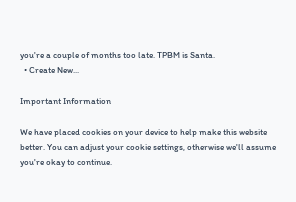you're a couple of months too late. TPBM is Santa.
  • Create New...

Important Information

We have placed cookies on your device to help make this website better. You can adjust your cookie settings, otherwise we'll assume you're okay to continue.